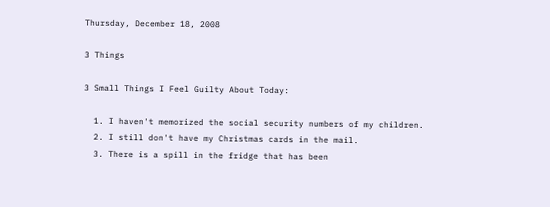Thursday, December 18, 2008

3 Things

3 Small Things I Feel Guilty About Today:

  1. I haven't memorized the social security numbers of my children.
  2. I still don't have my Christmas cards in the mail.
  3. There is a spill in the fridge that has been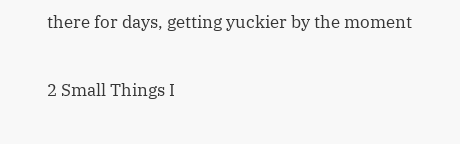there for days, getting yuckier by the moment

2 Small Things I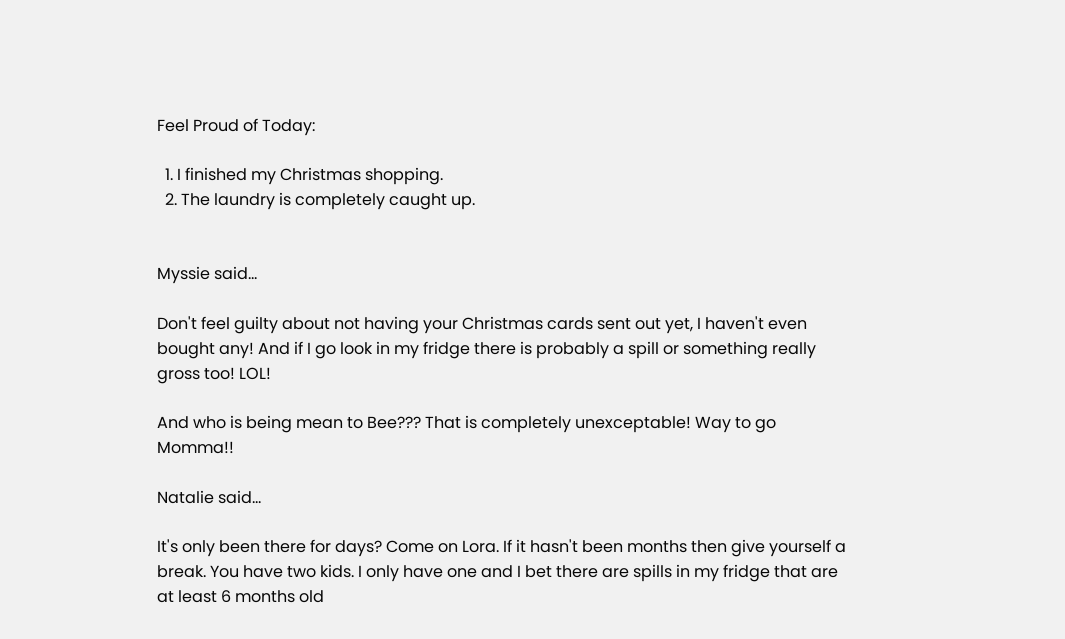Feel Proud of Today:

  1. I finished my Christmas shopping.
  2. The laundry is completely caught up.


Myssie said...

Don't feel guilty about not having your Christmas cards sent out yet, I haven't even bought any! And if I go look in my fridge there is probably a spill or something really gross too! LOL!

And who is being mean to Bee??? That is completely unexceptable! Way to go Momma!!

Natalie said...

It's only been there for days? Come on Lora. If it hasn't been months then give yourself a break. You have two kids. I only have one and I bet there are spills in my fridge that are at least 6 months old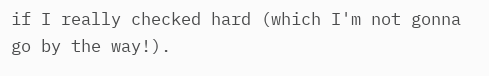if I really checked hard (which I'm not gonna go by the way!).